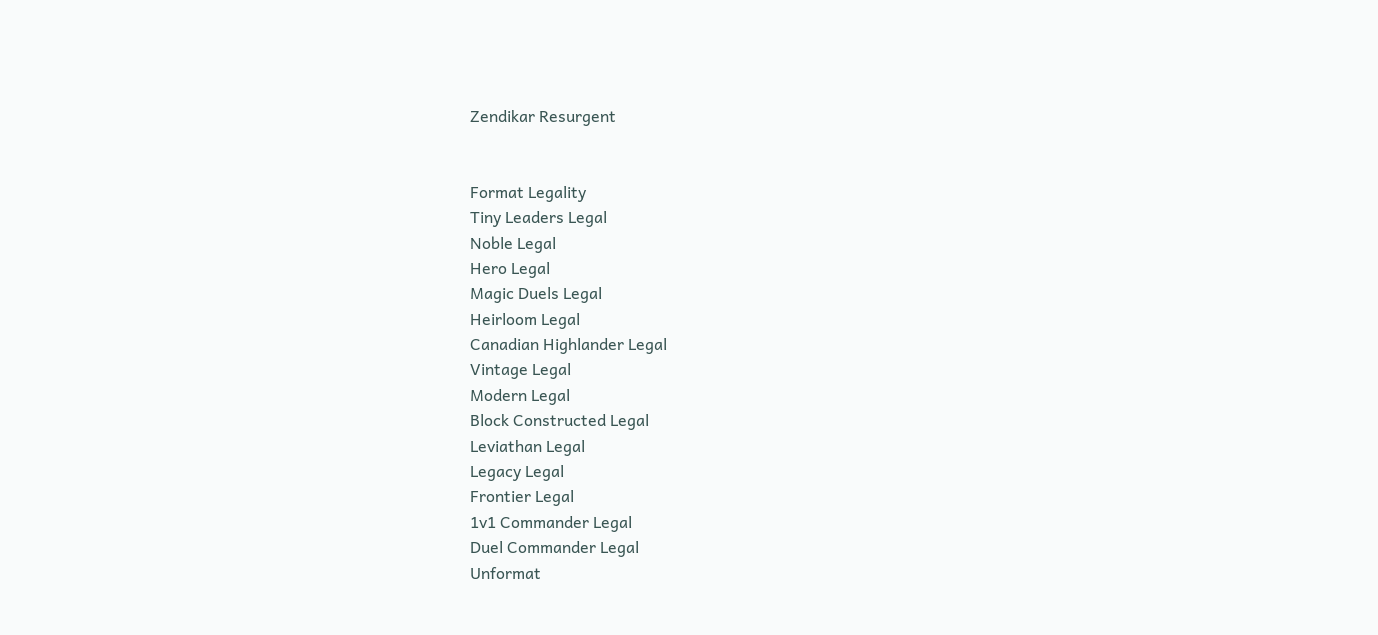Zendikar Resurgent


Format Legality
Tiny Leaders Legal
Noble Legal
Hero Legal
Magic Duels Legal
Heirloom Legal
Canadian Highlander Legal
Vintage Legal
Modern Legal
Block Constructed Legal
Leviathan Legal
Legacy Legal
Frontier Legal
1v1 Commander Legal
Duel Commander Legal
Unformat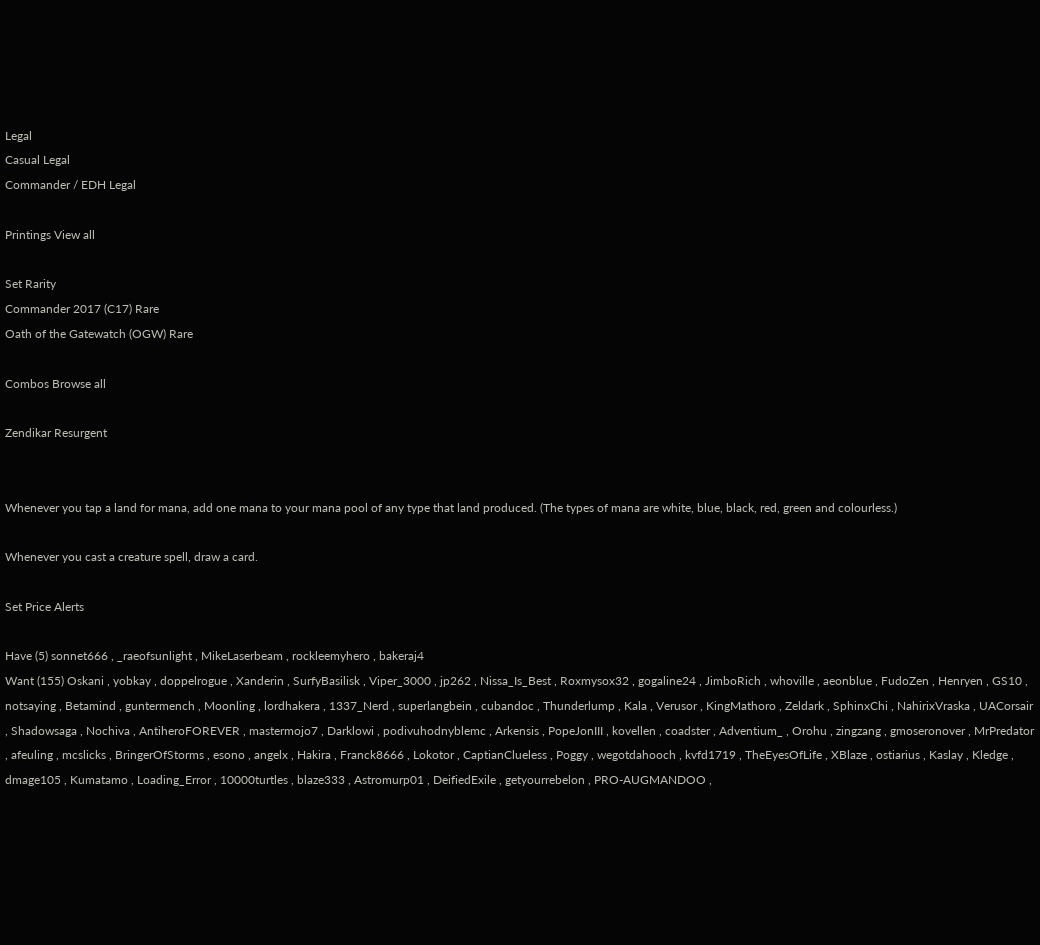Legal
Casual Legal
Commander / EDH Legal

Printings View all

Set Rarity
Commander 2017 (C17) Rare
Oath of the Gatewatch (OGW) Rare

Combos Browse all

Zendikar Resurgent


Whenever you tap a land for mana, add one mana to your mana pool of any type that land produced. (The types of mana are white, blue, black, red, green and colourless.)

Whenever you cast a creature spell, draw a card.

Set Price Alerts

Have (5) sonnet666 , _raeofsunlight , MikeLaserbeam , rockleemyhero , bakeraj4
Want (155) Oskani , yobkay , doppelrogue , Xanderin , SurfyBasilisk , Viper_3000 , jp262 , Nissa_Is_Best , Roxmysox32 , gogaline24 , JimboRich , whoville , aeonblue , FudoZen , Henryen , GS10 , notsaying , Betamind , guntermench , Moonling , lordhakera , 1337_Nerd , superlangbein , cubandoc , Thunderlump , Kala , Verusor , KingMathoro , Zeldark , SphinxChi , NahirixVraska , UACorsair , Shadowsaga , Nochiva , AntiheroFOREVER , mastermojo7 , Darklowi , podivuhodnyblemc , Arkensis , PopeJonIII , kovellen , coadster , Adventium_ , Orohu , zingzang , gmoseronover , MrPredator , afeuling , mcslicks , BringerOfStorms , esono , angelx , Hakira , Franck8666 , Lokotor , CaptianClueless , Poggy , wegotdahooch , kvfd1719 , TheEyesOfLife , XBlaze , ostiarius , Kaslay , Kledge , dmage105 , Kumatamo , Loading_Error , 10000turtles , blaze333 , Astromurp01 , DeifiedExile , getyourrebelon , PRO-AUGMANDOO ,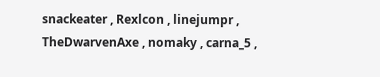snackeater , Rexlcon , linejumpr , TheDwarvenAxe , nomaky , carna_5 ,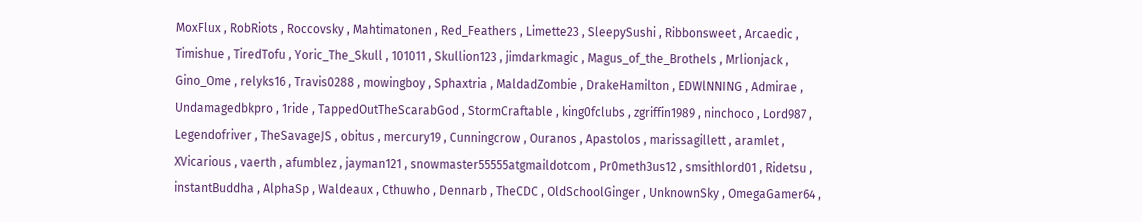MoxFlux , RobRiots , Roccovsky , Mahtimatonen , Red_Feathers , Limette23 , SleepySushi , Ribbonsweet , Arcaedic , Timishue , TiredTofu , Yoric_The_Skull , 101011 , Skullion123 , jimdarkmagic , Magus_of_the_Brothels , Mrlionjack , Gino_Ome , relyks16 , Travis0288 , mowingboy , Sphaxtria , MaldadZombie , DrakeHamilton , EDWlNNING , Admirae , Undamagedbkpro , 1ride , TappedOutTheScarabGod , StormCraftable , king0fclubs , zgriffin1989 , ninchoco , Lord987 , Legendofriver , TheSavageJS , obitus , mercury19 , Cunningcrow , Ouranos , Apastolos , marissagillett , aramlet , XVicarious , vaerth , afumblez , jayman121 , snowmaster55555atgmaildotcom , Pr0meth3us12 , smsithlord01 , Ridetsu , instantBuddha , AlphaSp , Waldeaux , Cthuwho , Dennarb , TheCDC , OldSchoolGinger , UnknownSky , OmegaGamer64 ,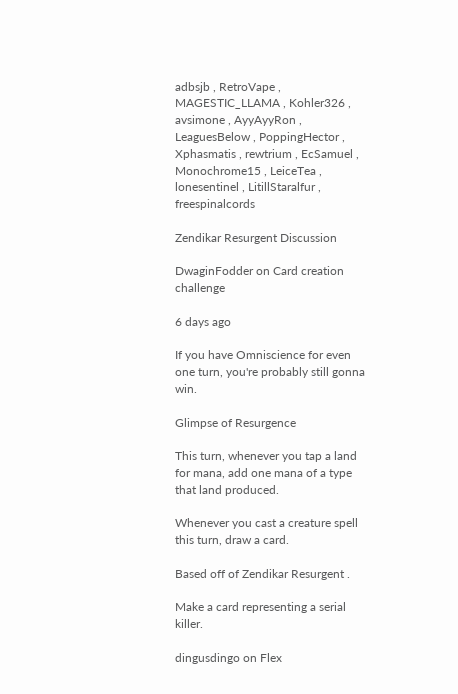adbsjb , RetroVape , MAGESTIC_LLAMA , Kohler326 , avsimone , AyyAyyRon , LeaguesBelow , PoppingHector , Xphasmatis , rewtrium , EcSamuel , Monochrome15 , LeiceTea , lonesentinel , LitillStaralfur , freespinalcords

Zendikar Resurgent Discussion

DwaginFodder on Card creation challenge

6 days ago

If you have Omniscience for even one turn, you're probably still gonna win.

Glimpse of Resurgence

This turn, whenever you tap a land for mana, add one mana of a type that land produced.

Whenever you cast a creature spell this turn, draw a card.

Based off of Zendikar Resurgent .

Make a card representing a serial killer.

dingusdingo on Flex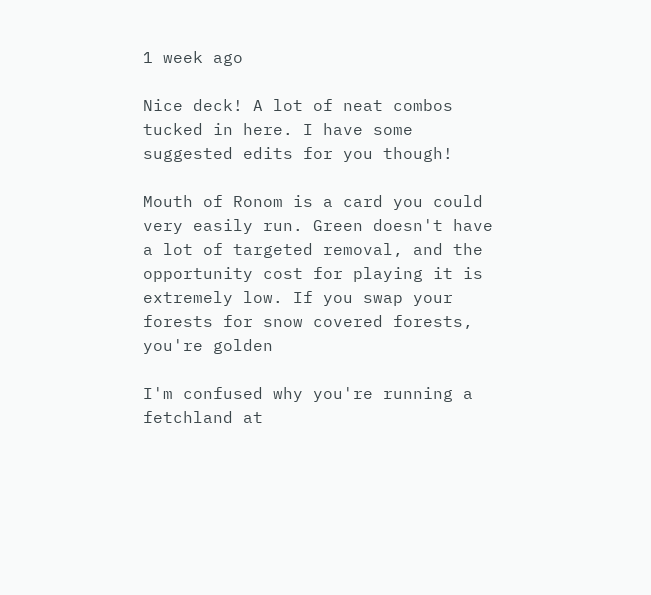1 week ago

Nice deck! A lot of neat combos tucked in here. I have some suggested edits for you though!

Mouth of Ronom is a card you could very easily run. Green doesn't have a lot of targeted removal, and the opportunity cost for playing it is extremely low. If you swap your forests for snow covered forests, you're golden

I'm confused why you're running a fetchland at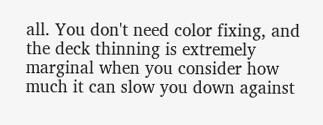all. You don't need color fixing, and the deck thinning is extremely marginal when you consider how much it can slow you down against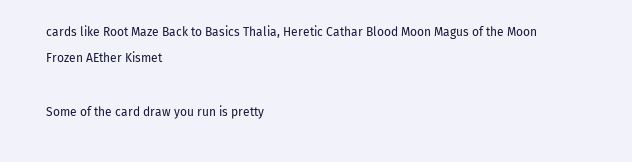cards like Root Maze Back to Basics Thalia, Heretic Cathar Blood Moon Magus of the Moon Frozen AEther Kismet

Some of the card draw you run is pretty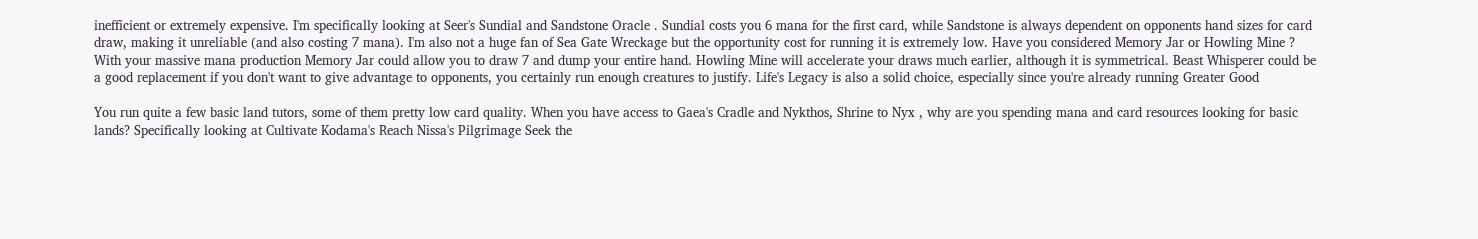inefficient or extremely expensive. I'm specifically looking at Seer's Sundial and Sandstone Oracle . Sundial costs you 6 mana for the first card, while Sandstone is always dependent on opponents hand sizes for card draw, making it unreliable (and also costing 7 mana). I'm also not a huge fan of Sea Gate Wreckage but the opportunity cost for running it is extremely low. Have you considered Memory Jar or Howling Mine ? With your massive mana production Memory Jar could allow you to draw 7 and dump your entire hand. Howling Mine will accelerate your draws much earlier, although it is symmetrical. Beast Whisperer could be a good replacement if you don't want to give advantage to opponents, you certainly run enough creatures to justify. Life's Legacy is also a solid choice, especially since you're already running Greater Good

You run quite a few basic land tutors, some of them pretty low card quality. When you have access to Gaea's Cradle and Nykthos, Shrine to Nyx , why are you spending mana and card resources looking for basic lands? Specifically looking at Cultivate Kodama's Reach Nissa's Pilgrimage Seek the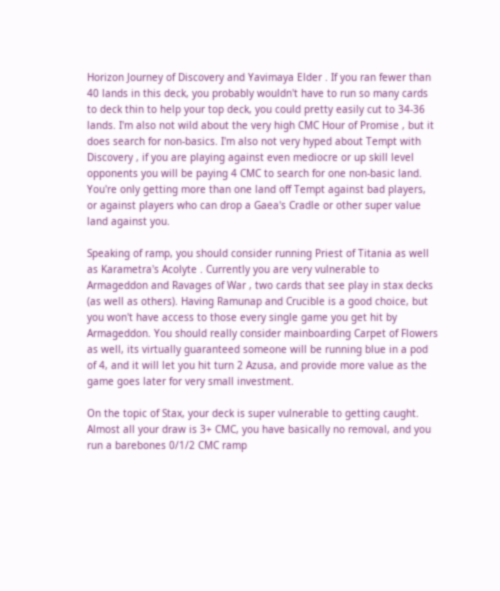Horizon Journey of Discovery and Yavimaya Elder . If you ran fewer than 40 lands in this deck, you probably wouldn't have to run so many cards to deck thin to help your top deck, you could pretty easily cut to 34-36 lands. I'm also not wild about the very high CMC Hour of Promise , but it does search for non-basics. I'm also not very hyped about Tempt with Discovery , if you are playing against even mediocre or up skill level opponents you will be paying 4 CMC to search for one non-basic land. You're only getting more than one land off Tempt against bad players, or against players who can drop a Gaea's Cradle or other super value land against you.

Speaking of ramp, you should consider running Priest of Titania as well as Karametra's Acolyte . Currently you are very vulnerable to Armageddon and Ravages of War , two cards that see play in stax decks (as well as others). Having Ramunap and Crucible is a good choice, but you won't have access to those every single game you get hit by Armageddon. You should really consider mainboarding Carpet of Flowers as well, its virtually guaranteed someone will be running blue in a pod of 4, and it will let you hit turn 2 Azusa, and provide more value as the game goes later for very small investment.

On the topic of Stax, your deck is super vulnerable to getting caught. Almost all your draw is 3+ CMC, you have basically no removal, and you run a barebones 0/1/2 CMC ramp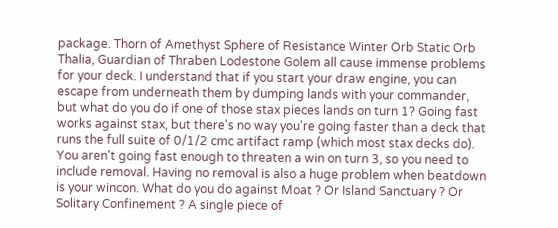package. Thorn of Amethyst Sphere of Resistance Winter Orb Static Orb Thalia, Guardian of Thraben Lodestone Golem all cause immense problems for your deck. I understand that if you start your draw engine, you can escape from underneath them by dumping lands with your commander, but what do you do if one of those stax pieces lands on turn 1? Going fast works against stax, but there's no way you're going faster than a deck that runs the full suite of 0/1/2 cmc artifact ramp (which most stax decks do). You aren't going fast enough to threaten a win on turn 3, so you need to include removal. Having no removal is also a huge problem when beatdown is your wincon. What do you do against Moat ? Or Island Sanctuary ? Or Solitary Confinement ? A single piece of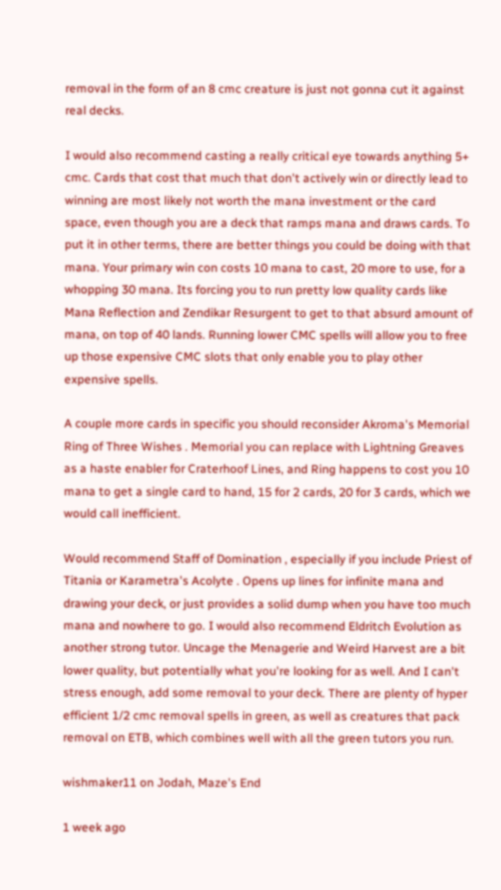removal in the form of an 8 cmc creature is just not gonna cut it against real decks.

I would also recommend casting a really critical eye towards anything 5+ cmc. Cards that cost that much that don't actively win or directly lead to winning are most likely not worth the mana investment or the card space, even though you are a deck that ramps mana and draws cards. To put it in other terms, there are better things you could be doing with that mana. Your primary win con costs 10 mana to cast, 20 more to use, for a whopping 30 mana. Its forcing you to run pretty low quality cards like Mana Reflection and Zendikar Resurgent to get to that absurd amount of mana, on top of 40 lands. Running lower CMC spells will allow you to free up those expensive CMC slots that only enable you to play other expensive spells.

A couple more cards in specific you should reconsider Akroma's Memorial Ring of Three Wishes . Memorial you can replace with Lightning Greaves as a haste enabler for Craterhoof Lines, and Ring happens to cost you 10 mana to get a single card to hand, 15 for 2 cards, 20 for 3 cards, which we would call inefficient.

Would recommend Staff of Domination , especially if you include Priest of Titania or Karametra's Acolyte . Opens up lines for infinite mana and drawing your deck, or just provides a solid dump when you have too much mana and nowhere to go. I would also recommend Eldritch Evolution as another strong tutor. Uncage the Menagerie and Weird Harvest are a bit lower quality, but potentially what you're looking for as well. And I can't stress enough, add some removal to your deck. There are plenty of hyper efficient 1/2 cmc removal spells in green, as well as creatures that pack removal on ETB, which combines well with all the green tutors you run.

wishmaker11 on Jodah, Maze's End

1 week ago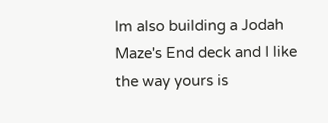Im also building a Jodah Maze's End deck and I like the way yours is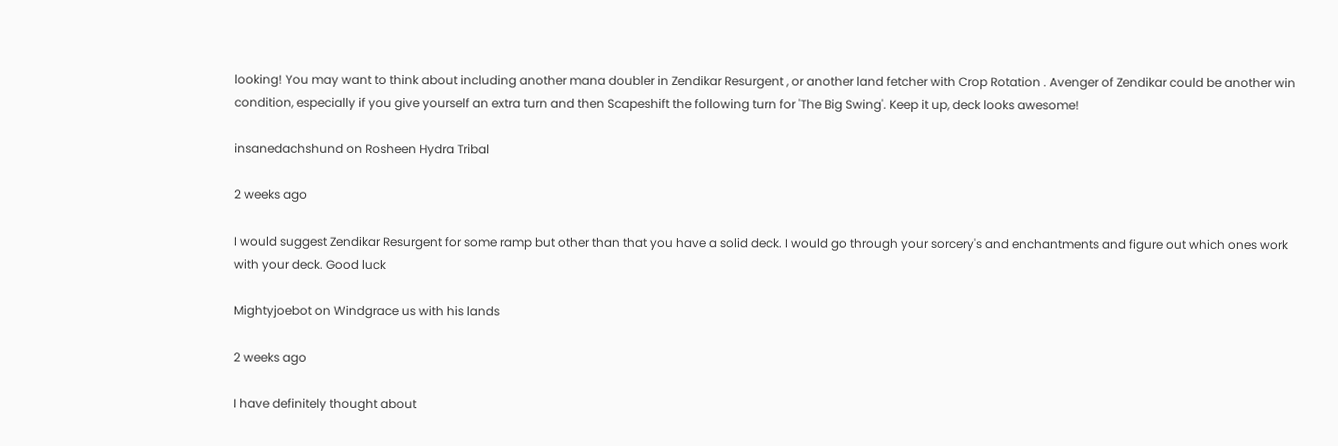looking! You may want to think about including another mana doubler in Zendikar Resurgent , or another land fetcher with Crop Rotation . Avenger of Zendikar could be another win condition, especially if you give yourself an extra turn and then Scapeshift the following turn for 'The Big Swing'. Keep it up, deck looks awesome!

insanedachshund on Rosheen Hydra Tribal

2 weeks ago

I would suggest Zendikar Resurgent for some ramp but other than that you have a solid deck. I would go through your sorcery's and enchantments and figure out which ones work with your deck. Good luck

Mightyjoebot on Windgrace us with his lands

2 weeks ago

I have definitely thought about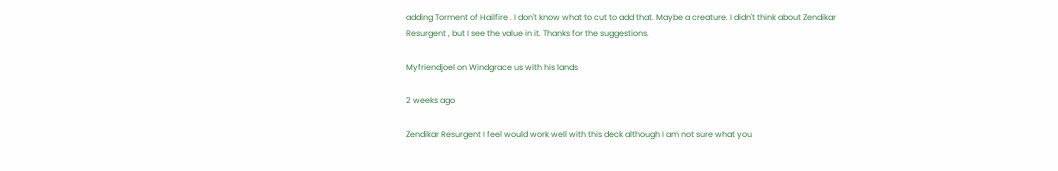adding Torment of Hailfire . I don't know what to cut to add that. Maybe a creature. I didn't think about Zendikar Resurgent , but I see the value in it. Thanks for the suggestions.

Myfriendjoel on Windgrace us with his lands

2 weeks ago

Zendikar Resurgent I feel would work well with this deck although I am not sure what you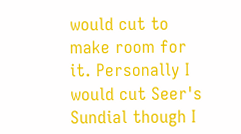would cut to make room for it. Personally I would cut Seer's Sundial though I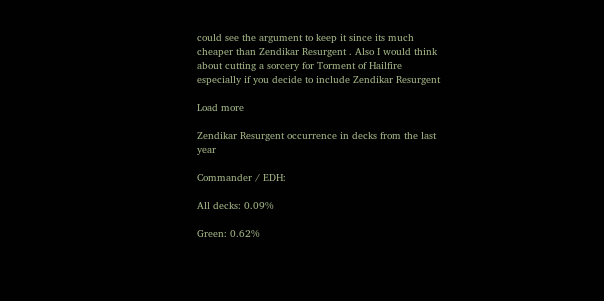could see the argument to keep it since its much cheaper than Zendikar Resurgent . Also I would think about cutting a sorcery for Torment of Hailfire especially if you decide to include Zendikar Resurgent

Load more

Zendikar Resurgent occurrence in decks from the last year

Commander / EDH:

All decks: 0.09%

Green: 0.62%